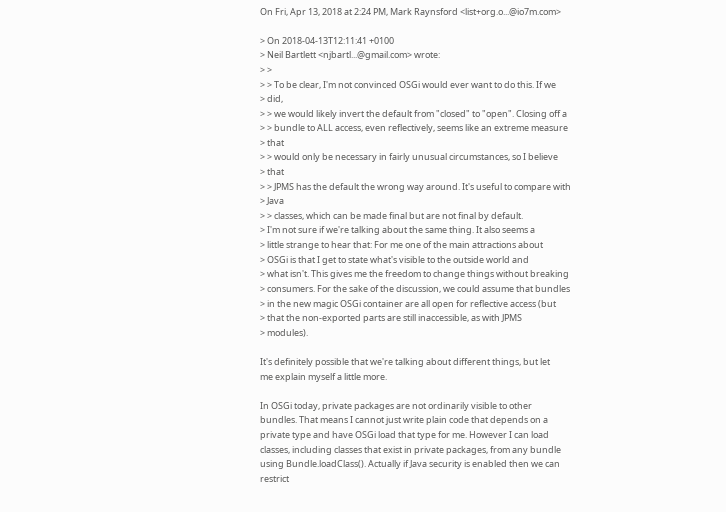On Fri, Apr 13, 2018 at 2:24 PM, Mark Raynsford <list+org.o...@io7m.com>

> On 2018-04-13T12:11:41 +0100
> Neil Bartlett <njbartl...@gmail.com> wrote:
> >
> > To be clear, I'm not convinced OSGi would ever want to do this. If we
> did,
> > we would likely invert the default from "closed" to "open". Closing off a
> > bundle to ALL access, even reflectively, seems like an extreme measure
> that
> > would only be necessary in fairly unusual circumstances, so I believe
> that
> > JPMS has the default the wrong way around. It's useful to compare with
> Java
> > classes, which can be made final but are not final by default.
> I'm not sure if we're talking about the same thing. It also seems a
> little strange to hear that: For me one of the main attractions about
> OSGi is that I get to state what's visible to the outside world and
> what isn't. This gives me the freedom to change things without breaking
> consumers. For the sake of the discussion, we could assume that bundles
> in the new magic OSGi container are all open for reflective access (but
> that the non-exported parts are still inaccessible, as with JPMS
> modules).

It's definitely possible that we're talking about different things, but let
me explain myself a little more.

In OSGi today, private packages are not ordinarily visible to other
bundles. That means I cannot just write plain code that depends on a
private type and have OSGi load that type for me. However I can load
classes, including classes that exist in private packages, from any bundle
using Bundle.loadClass(). Actually if Java security is enabled then we can
restrict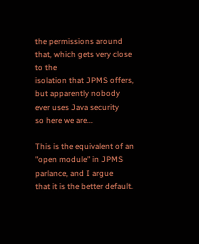the permissions around that, which gets very close to the
isolation that JPMS offers, but apparently nobody ever uses Java security
so here we are...

This is the equivalent of an "open module" in JPMS parlance, and I argue
that it is the better default.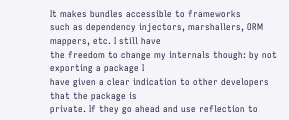It makes bundles accessible to frameworks
such as dependency injectors, marshallers, ORM mappers, etc. I still have
the freedom to change my internals though: by not exporting a package I
have given a clear indication to other developers that the package is
private. If they go ahead and use reflection to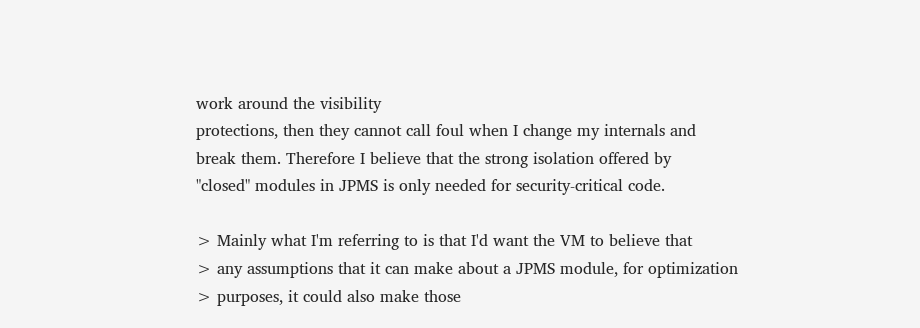work around the visibility
protections, then they cannot call foul when I change my internals and
break them. Therefore I believe that the strong isolation offered by
"closed" modules in JPMS is only needed for security-critical code.

> Mainly what I'm referring to is that I'd want the VM to believe that
> any assumptions that it can make about a JPMS module, for optimization
> purposes, it could also make those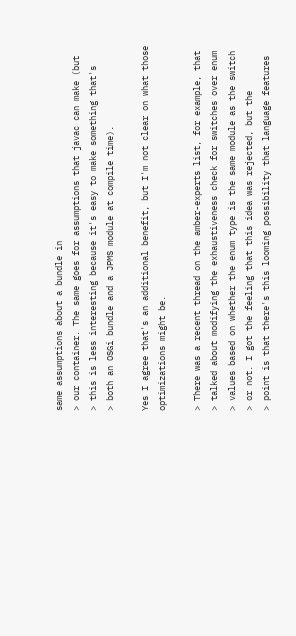same assumptions about a bundle in
> our container. The same goes for assumptions that javac can make (but
> this is less interesting because it's easy to make something that's
> both an OSGi bundle and a JPMS module at compile time).

Yes I agree that's an additional benefit, but I'm not clear on what those
optimizations might be.

> There was a recent thread on the amber-experts list, for example, that
> talked about modifying the exhaustiveness check for switches over enum
> values based on whether the enum type is the same module as the switch
> or not. I got the feeling that this idea was rejected, but the
> point is that there's this looming possibility that language features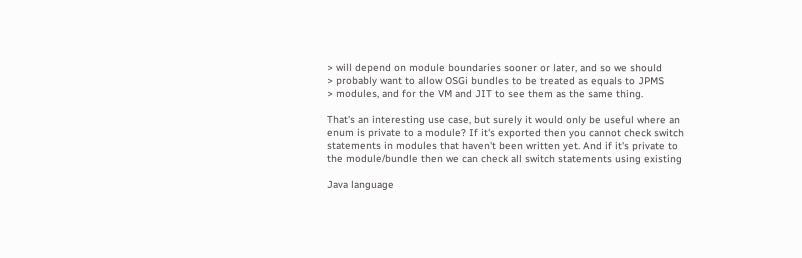> will depend on module boundaries sooner or later, and so we should
> probably want to allow OSGi bundles to be treated as equals to JPMS
> modules, and for the VM and JIT to see them as the same thing.

That's an interesting use case, but surely it would only be useful where an
enum is private to a module? If it's exported then you cannot check switch
statements in modules that haven't been written yet. And if it's private to
the module/bundle then we can check all switch statements using existing

Java language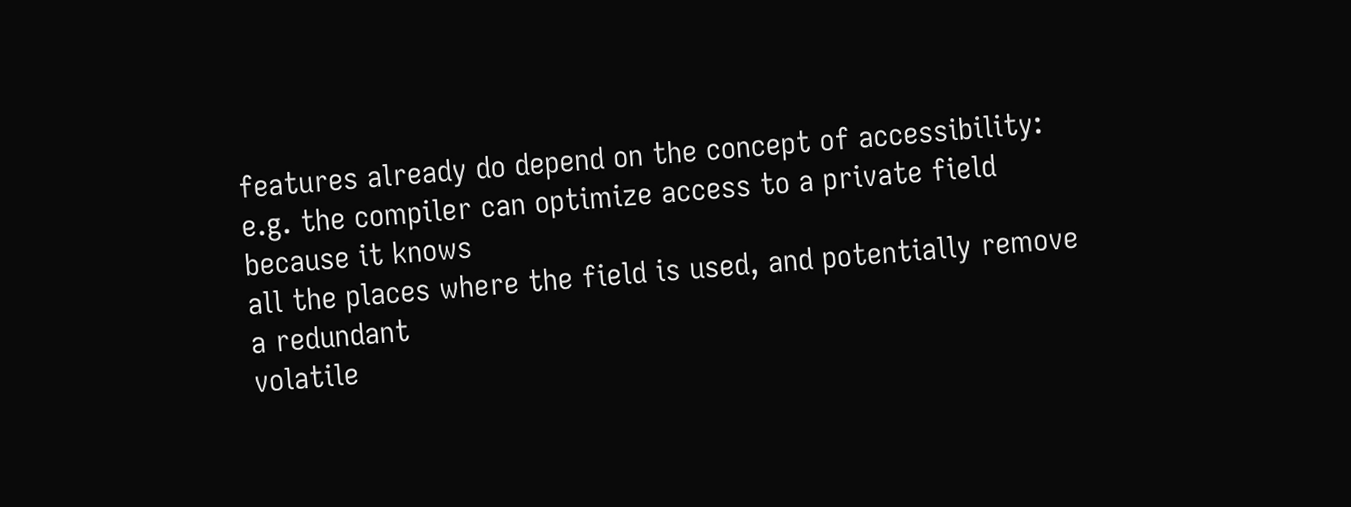features already do depend on the concept of accessibility:
e.g. the compiler can optimize access to a private field because it knows
all the places where the field is used, and potentially remove a redundant
volatile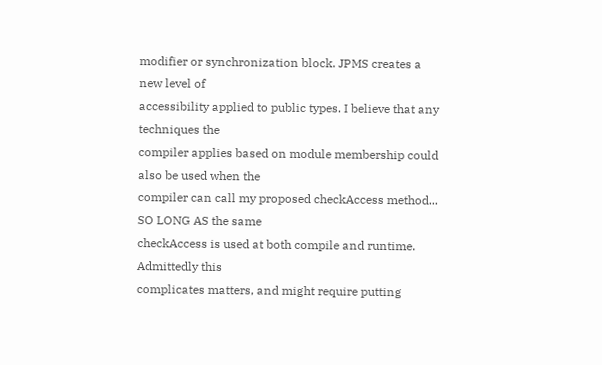modifier or synchronization block. JPMS creates a new level of
accessibility applied to public types. I believe that any techniques the
compiler applies based on module membership could also be used when the
compiler can call my proposed checkAccess method... SO LONG AS the same
checkAccess is used at both compile and runtime. Admittedly this
complicates matters, and might require putting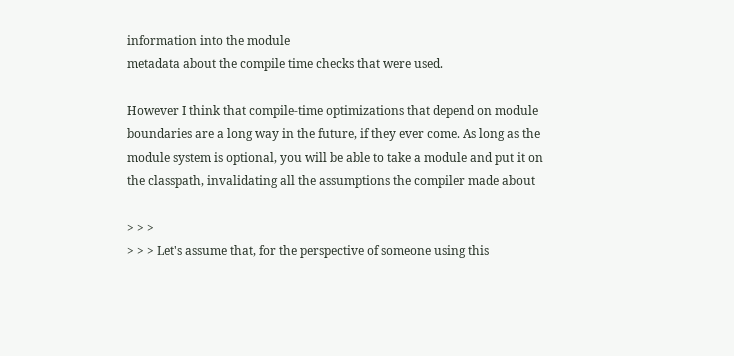information into the module
metadata about the compile time checks that were used.

However I think that compile-time optimizations that depend on module
boundaries are a long way in the future, if they ever come. As long as the
module system is optional, you will be able to take a module and put it on
the classpath, invalidating all the assumptions the compiler made about

> > >
> > > Let's assume that, for the perspective of someone using this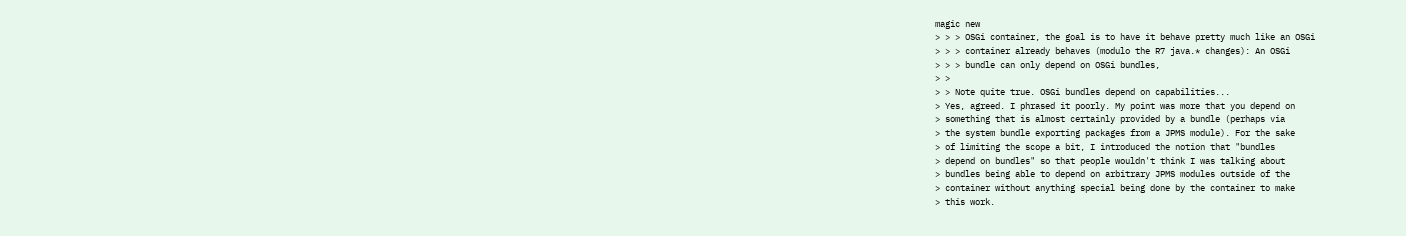magic new
> > > OSGi container, the goal is to have it behave pretty much like an OSGi
> > > container already behaves (modulo the R7 java.* changes): An OSGi
> > > bundle can only depend on OSGi bundles,
> >
> > Note quite true. OSGi bundles depend on capabilities...
> Yes, agreed. I phrased it poorly. My point was more that you depend on
> something that is almost certainly provided by a bundle (perhaps via
> the system bundle exporting packages from a JPMS module). For the sake
> of limiting the scope a bit, I introduced the notion that "bundles
> depend on bundles" so that people wouldn't think I was talking about
> bundles being able to depend on arbitrary JPMS modules outside of the
> container without anything special being done by the container to make
> this work.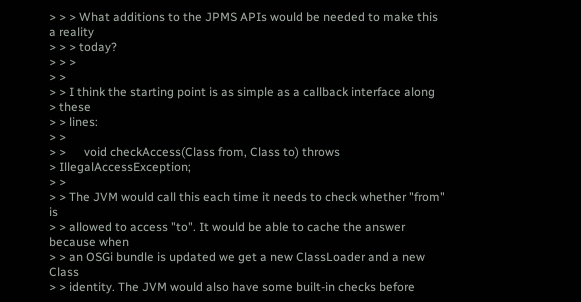> > > What additions to the JPMS APIs would be needed to make this a reality
> > > today?
> > >
> >
> > I think the starting point is as simple as a callback interface along
> these
> > lines:
> >
> >      void checkAccess(Class from, Class to) throws
> IllegalAccessException;
> >
> > The JVM would call this each time it needs to check whether "from" is
> > allowed to access "to". It would be able to cache the answer because when
> > an OSGi bundle is updated we get a new ClassLoader and a new Class
> > identity. The JVM would also have some built-in checks before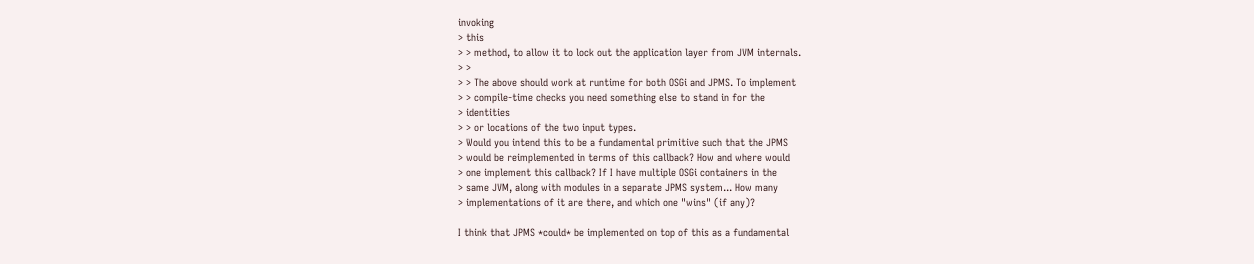invoking
> this
> > method, to allow it to lock out the application layer from JVM internals.
> >
> > The above should work at runtime for both OSGi and JPMS. To implement
> > compile-time checks you need something else to stand in for the
> identities
> > or locations of the two input types.
> Would you intend this to be a fundamental primitive such that the JPMS
> would be reimplemented in terms of this callback? How and where would
> one implement this callback? If I have multiple OSGi containers in the
> same JVM, along with modules in a separate JPMS system... How many
> implementations of it are there, and which one "wins" (if any)?

I think that JPMS *could* be implemented on top of this as a fundamental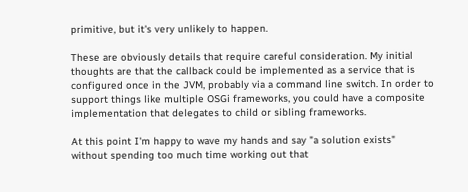primitive, but it's very unlikely to happen.

These are obviously details that require careful consideration. My initial
thoughts are that the callback could be implemented as a service that is
configured once in the JVM, probably via a command line switch. In order to
support things like multiple OSGi frameworks, you could have a composite
implementation that delegates to child or sibling frameworks.

At this point I'm happy to wave my hands and say "a solution exists"
without spending too much time working out that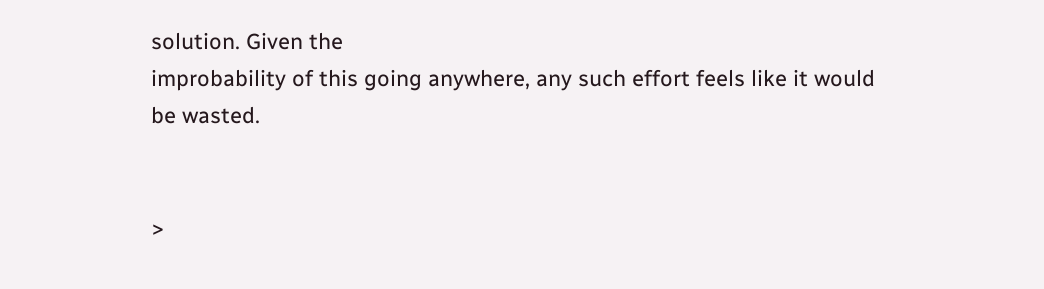solution. Given the
improbability of this going anywhere, any such effort feels like it would
be wasted.


>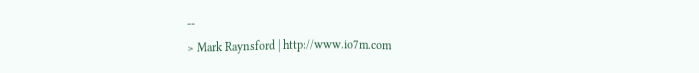--
> Mark Raynsford | http://www.io7m.com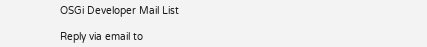OSGi Developer Mail List

Reply via email to